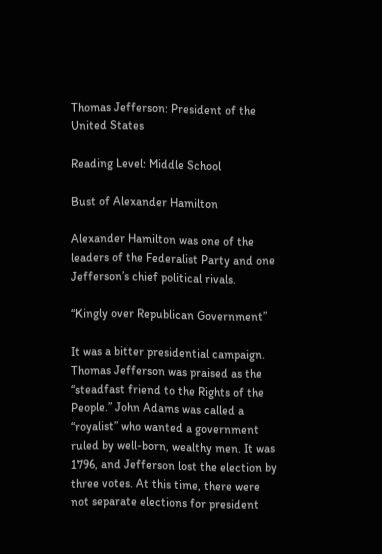Thomas Jefferson: President of the United States

Reading Level: Middle School

Bust of Alexander Hamilton

Alexander Hamilton was one of the leaders of the Federalist Party and one Jefferson’s chief political rivals.

“Kingly over Republican Government”

It was a bitter presidential campaign. Thomas Jefferson was praised as the “steadfast friend to the Rights of the People.” John Adams was called a “royalist” who wanted a government ruled by well-born, wealthy men. It was 1796, and Jefferson lost the election by three votes. At this time, there were not separate elections for president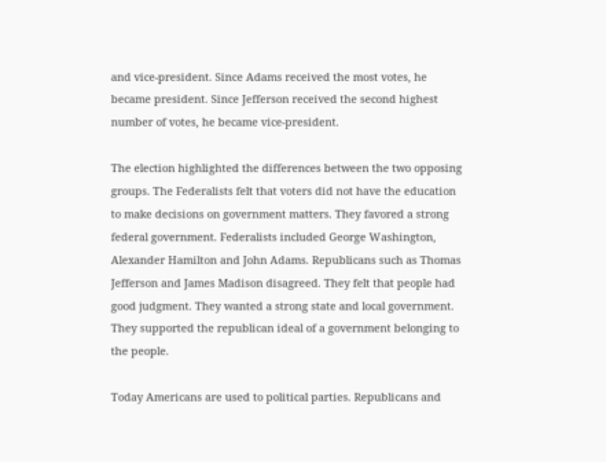and vice-president. Since Adams received the most votes, he became president. Since Jefferson received the second highest number of votes, he became vice-president.

The election highlighted the differences between the two opposing groups. The Federalists felt that voters did not have the education to make decisions on government matters. They favored a strong federal government. Federalists included George Washington, Alexander Hamilton and John Adams. Republicans such as Thomas Jefferson and James Madison disagreed. They felt that people had good judgment. They wanted a strong state and local government. They supported the republican ideal of a government belonging to the people.

Today Americans are used to political parties. Republicans and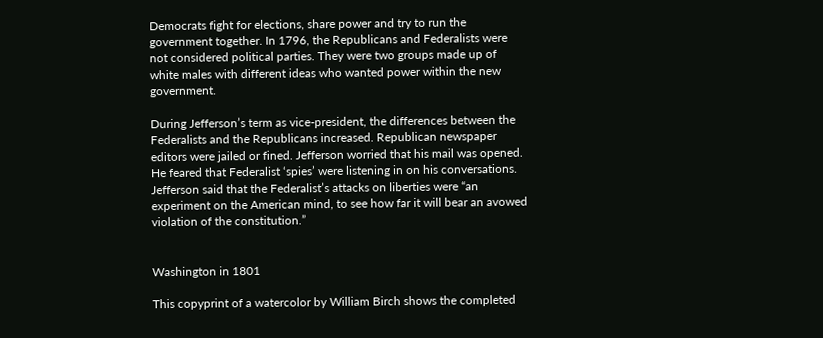Democrats fight for elections, share power and try to run the government together. In 1796, the Republicans and Federalists were not considered political parties. They were two groups made up of white males with different ideas who wanted power within the new government.

During Jefferson’s term as vice-president, the differences between the Federalists and the Republicans increased. Republican newspaper editors were jailed or fined. Jefferson worried that his mail was opened. He feared that Federalist ‘spies’ were listening in on his conversations. Jefferson said that the Federalist’s attacks on liberties were “an experiment on the American mind, to see how far it will bear an avowed violation of the constitution.”


Washington in 1801

This copyprint of a watercolor by William Birch shows the completed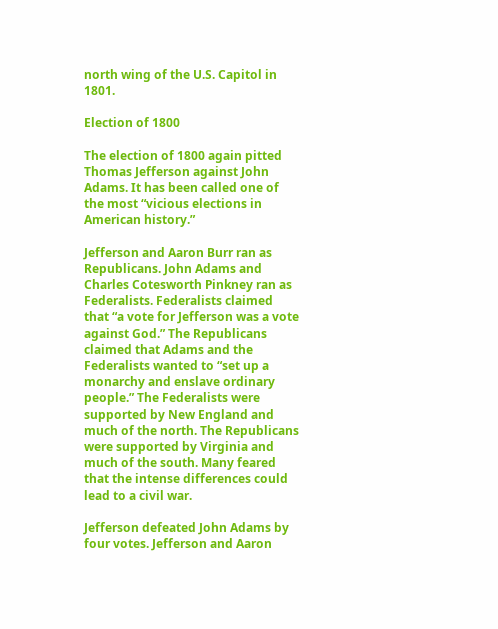north wing of the U.S. Capitol in 1801.

Election of 1800

The election of 1800 again pitted Thomas Jefferson against John Adams. It has been called one of the most “vicious elections in American history.”

Jefferson and Aaron Burr ran as Republicans. John Adams and Charles Cotesworth Pinkney ran as Federalists. Federalists claimed that “a vote for Jefferson was a vote against God.” The Republicans claimed that Adams and the Federalists wanted to “set up a monarchy and enslave ordinary people.” The Federalists were supported by New England and much of the north. The Republicans were supported by Virginia and much of the south. Many feared that the intense differences could lead to a civil war.

Jefferson defeated John Adams by four votes. Jefferson and Aaron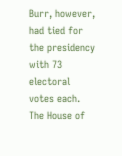Burr, however, had tied for the presidency with 73 electoral votes each. The House of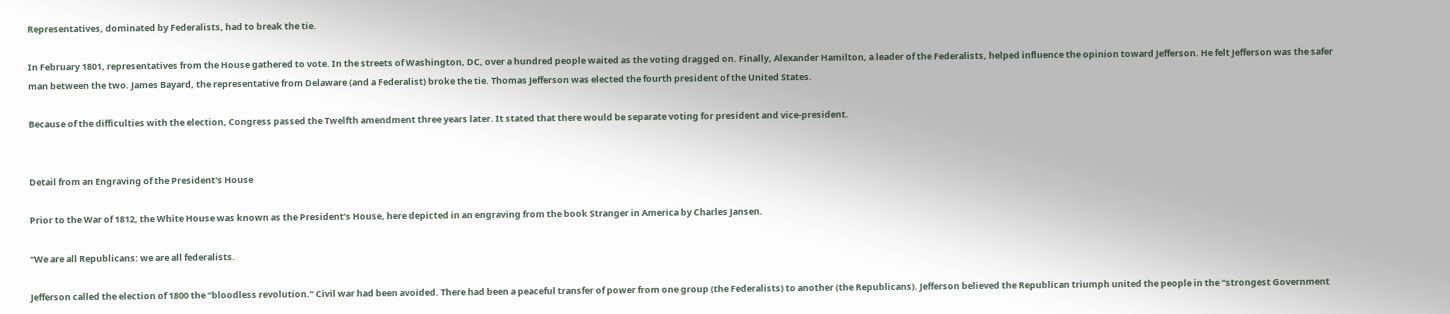Representatives, dominated by Federalists, had to break the tie.

In February 1801, representatives from the House gathered to vote. In the streets of Washington, DC, over a hundred people waited as the voting dragged on. Finally, Alexander Hamilton, a leader of the Federalists, helped influence the opinion toward Jefferson. He felt Jefferson was the safer man between the two. James Bayard, the representative from Delaware (and a Federalist) broke the tie. Thomas Jefferson was elected the fourth president of the United States.

Because of the difficulties with the election, Congress passed the Twelfth amendment three years later. It stated that there would be separate voting for president and vice-president.


Detail from an Engraving of the President's House

Prior to the War of 1812, the White House was known as the President’s House, here depicted in an engraving from the book Stranger in America by Charles Jansen.

“We are all Republicans: we are all federalists.

Jefferson called the election of 1800 the “bloodless revolution.” Civil war had been avoided. There had been a peaceful transfer of power from one group (the Federalists) to another (the Republicans). Jefferson believed the Republican triumph united the people in the “strongest Government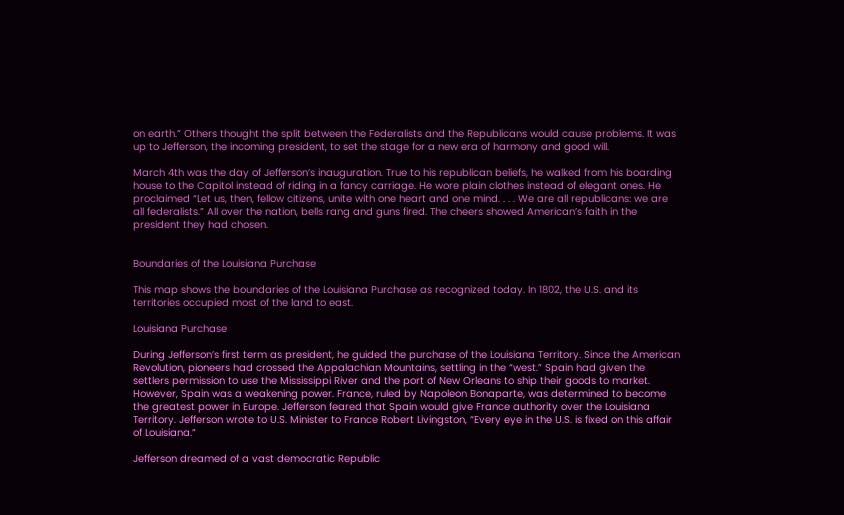on earth.” Others thought the split between the Federalists and the Republicans would cause problems. It was up to Jefferson, the incoming president, to set the stage for a new era of harmony and good will.

March 4th was the day of Jefferson’s inauguration. True to his republican beliefs, he walked from his boarding house to the Capitol instead of riding in a fancy carriage. He wore plain clothes instead of elegant ones. He proclaimed “Let us, then, fellow citizens, unite with one heart and one mind. . . . We are all republicans: we are all federalists.” All over the nation, bells rang and guns fired. The cheers showed American’s faith in the president they had chosen.


Boundaries of the Louisiana Purchase

This map shows the boundaries of the Louisiana Purchase as recognized today. In 1802, the U.S. and its territories occupied most of the land to east.

Louisiana Purchase

During Jefferson’s first term as president, he guided the purchase of the Louisiana Territory. Since the American Revolution, pioneers had crossed the Appalachian Mountains, settling in the “west.” Spain had given the settlers permission to use the Mississippi River and the port of New Orleans to ship their goods to market. However, Spain was a weakening power. France, ruled by Napoleon Bonaparte, was determined to become the greatest power in Europe. Jefferson feared that Spain would give France authority over the Louisiana Territory. Jefferson wrote to U.S. Minister to France Robert Livingston, “Every eye in the U.S. is fixed on this affair of Louisiana.”

Jefferson dreamed of a vast democratic Republic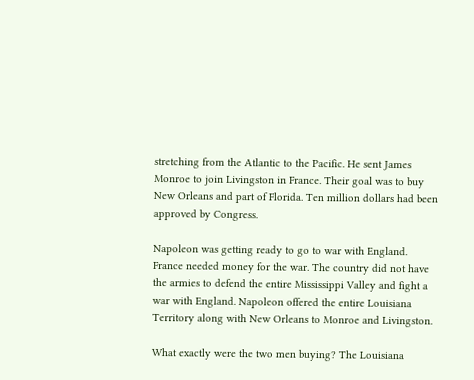stretching from the Atlantic to the Pacific. He sent James Monroe to join Livingston in France. Their goal was to buy New Orleans and part of Florida. Ten million dollars had been approved by Congress.

Napoleon was getting ready to go to war with England. France needed money for the war. The country did not have the armies to defend the entire Mississippi Valley and fight a war with England. Napoleon offered the entire Louisiana Territory along with New Orleans to Monroe and Livingston.

What exactly were the two men buying? The Louisiana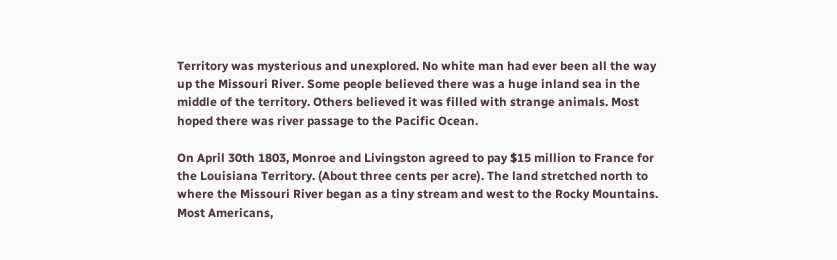Territory was mysterious and unexplored. No white man had ever been all the way up the Missouri River. Some people believed there was a huge inland sea in the middle of the territory. Others believed it was filled with strange animals. Most hoped there was river passage to the Pacific Ocean.

On April 30th 1803, Monroe and Livingston agreed to pay $15 million to France for the Louisiana Territory. (About three cents per acre). The land stretched north to where the Missouri River began as a tiny stream and west to the Rocky Mountains. Most Americans,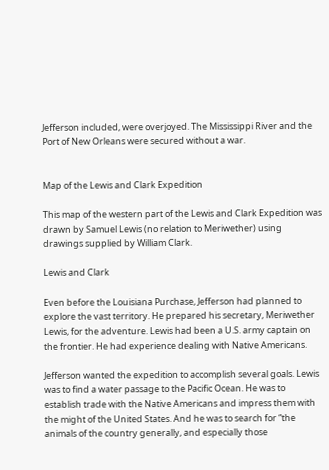Jefferson included, were overjoyed. The Mississippi River and the Port of New Orleans were secured without a war.


Map of the Lewis and Clark Expedition

This map of the western part of the Lewis and Clark Expedition was drawn by Samuel Lewis (no relation to Meriwether) using drawings supplied by William Clark.

Lewis and Clark

Even before the Louisiana Purchase, Jefferson had planned to explore the vast territory. He prepared his secretary, Meriwether Lewis, for the adventure. Lewis had been a U.S. army captain on the frontier. He had experience dealing with Native Americans.

Jefferson wanted the expedition to accomplish several goals. Lewis was to find a water passage to the Pacific Ocean. He was to establish trade with the Native Americans and impress them with the might of the United States. And he was to search for “the animals of the country generally, and especially those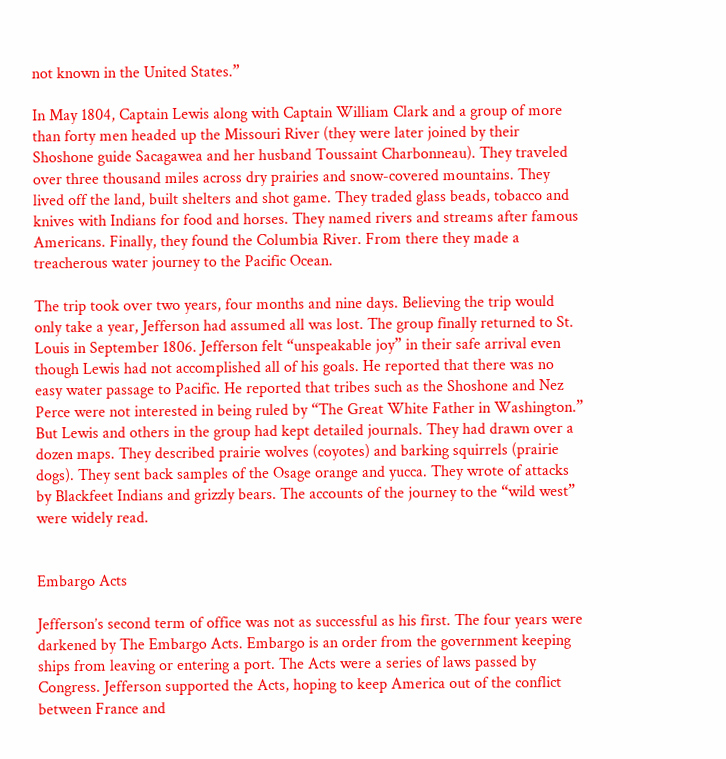not known in the United States.”

In May 1804, Captain Lewis along with Captain William Clark and a group of more than forty men headed up the Missouri River (they were later joined by their Shoshone guide Sacagawea and her husband Toussaint Charbonneau). They traveled over three thousand miles across dry prairies and snow-covered mountains. They lived off the land, built shelters and shot game. They traded glass beads, tobacco and knives with Indians for food and horses. They named rivers and streams after famous Americans. Finally, they found the Columbia River. From there they made a treacherous water journey to the Pacific Ocean.

The trip took over two years, four months and nine days. Believing the trip would only take a year, Jefferson had assumed all was lost. The group finally returned to St. Louis in September 1806. Jefferson felt “unspeakable joy” in their safe arrival even though Lewis had not accomplished all of his goals. He reported that there was no easy water passage to Pacific. He reported that tribes such as the Shoshone and Nez Perce were not interested in being ruled by “The Great White Father in Washington.” But Lewis and others in the group had kept detailed journals. They had drawn over a dozen maps. They described prairie wolves (coyotes) and barking squirrels (prairie dogs). They sent back samples of the Osage orange and yucca. They wrote of attacks by Blackfeet Indians and grizzly bears. The accounts of the journey to the “wild west” were widely read.


Embargo Acts

Jefferson’s second term of office was not as successful as his first. The four years were darkened by The Embargo Acts. Embargo is an order from the government keeping ships from leaving or entering a port. The Acts were a series of laws passed by Congress. Jefferson supported the Acts, hoping to keep America out of the conflict between France and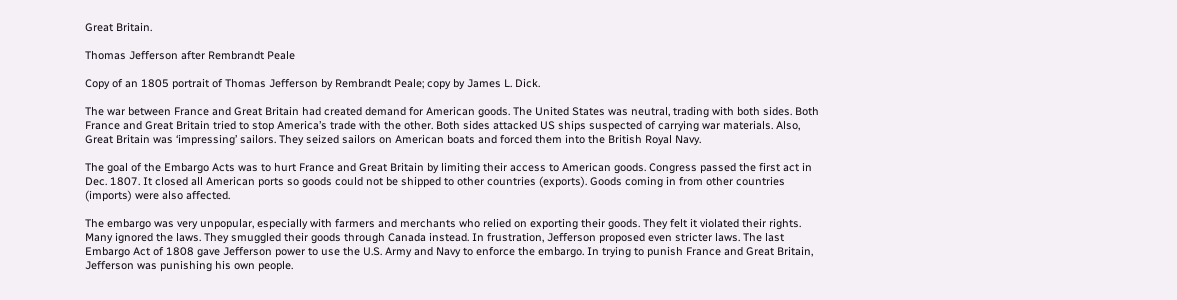Great Britain.

Thomas Jefferson after Rembrandt Peale

Copy of an 1805 portrait of Thomas Jefferson by Rembrandt Peale; copy by James L. Dick.

The war between France and Great Britain had created demand for American goods. The United States was neutral, trading with both sides. Both France and Great Britain tried to stop America’s trade with the other. Both sides attacked US ships suspected of carrying war materials. Also, Great Britain was ‘impressing’ sailors. They seized sailors on American boats and forced them into the British Royal Navy.

The goal of the Embargo Acts was to hurt France and Great Britain by limiting their access to American goods. Congress passed the first act in Dec. 1807. It closed all American ports so goods could not be shipped to other countries (exports). Goods coming in from other countries (imports) were also affected.

The embargo was very unpopular, especially with farmers and merchants who relied on exporting their goods. They felt it violated their rights. Many ignored the laws. They smuggled their goods through Canada instead. In frustration, Jefferson proposed even stricter laws. The last Embargo Act of 1808 gave Jefferson power to use the U.S. Army and Navy to enforce the embargo. In trying to punish France and Great Britain, Jefferson was punishing his own people.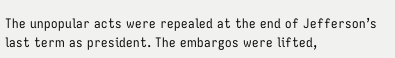The unpopular acts were repealed at the end of Jefferson’s last term as president. The embargos were lifted,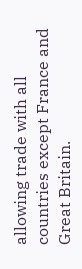allowing trade with all countries except France and Great Britain.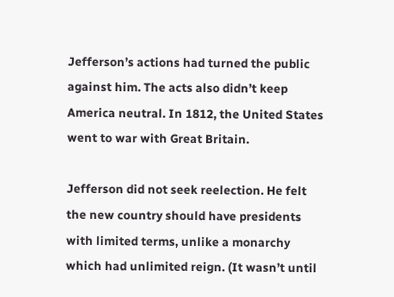Jefferson’s actions had turned the public against him. The acts also didn’t keep America neutral. In 1812, the United States went to war with Great Britain.

Jefferson did not seek reelection. He felt the new country should have presidents with limited terms, unlike a monarchy which had unlimited reign. (It wasn’t until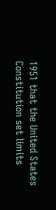1951 that the United States Constitution set limits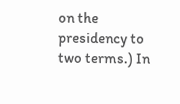on the presidency to two terms.) In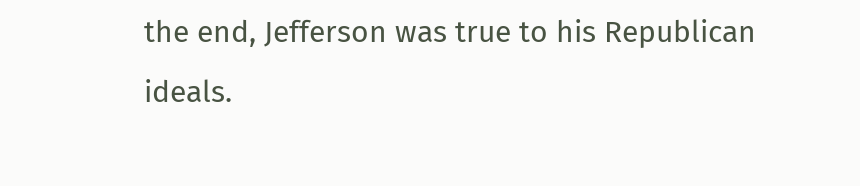the end, Jefferson was true to his Republican ideals.